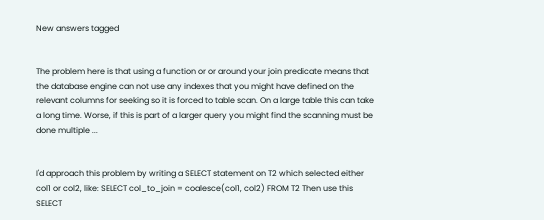New answers tagged


The problem here is that using a function or or around your join predicate means that the database engine can not use any indexes that you might have defined on the relevant columns for seeking so it is forced to table scan. On a large table this can take a long time. Worse, if this is part of a larger query you might find the scanning must be done multiple ...


I'd approach this problem by writing a SELECT statement on T2 which selected either col1 or col2, like: SELECT col_to_join = coalesce(col1, col2) FROM T2 Then use this SELECT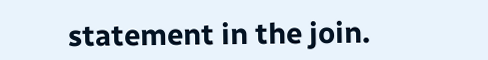statement in the join.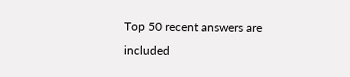Top 50 recent answers are included